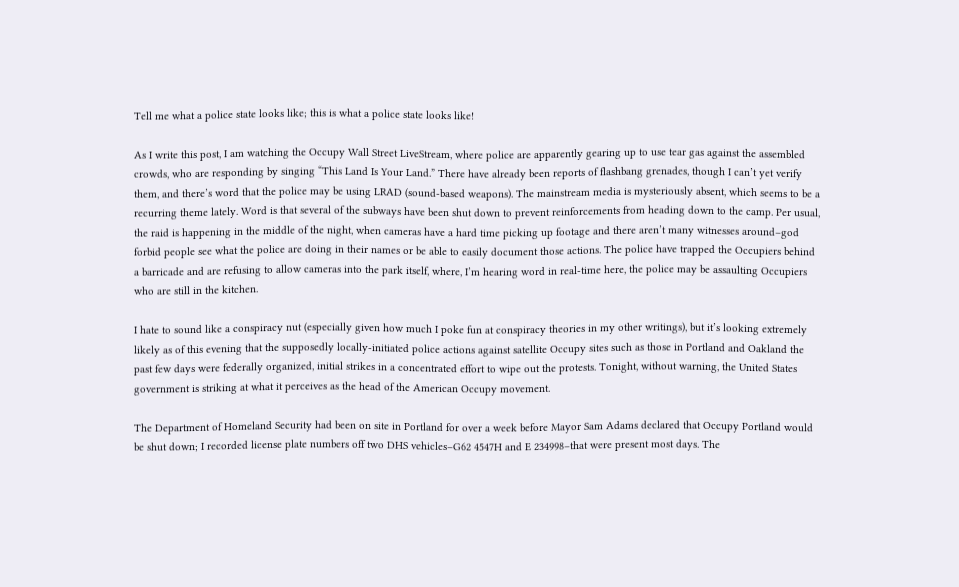Tell me what a police state looks like; this is what a police state looks like!

As I write this post, I am watching the Occupy Wall Street LiveStream, where police are apparently gearing up to use tear gas against the assembled crowds, who are responding by singing “This Land Is Your Land.” There have already been reports of flashbang grenades, though I can’t yet verify them, and there’s word that the police may be using LRAD (sound-based weapons). The mainstream media is mysteriously absent, which seems to be a recurring theme lately. Word is that several of the subways have been shut down to prevent reinforcements from heading down to the camp. Per usual, the raid is happening in the middle of the night, when cameras have a hard time picking up footage and there aren’t many witnesses around–god forbid people see what the police are doing in their names or be able to easily document those actions. The police have trapped the Occupiers behind a barricade and are refusing to allow cameras into the park itself, where, I’m hearing word in real-time here, the police may be assaulting Occupiers who are still in the kitchen.

I hate to sound like a conspiracy nut (especially given how much I poke fun at conspiracy theories in my other writings), but it’s looking extremely likely as of this evening that the supposedly locally-initiated police actions against satellite Occupy sites such as those in Portland and Oakland the past few days were federally organized, initial strikes in a concentrated effort to wipe out the protests. Tonight, without warning, the United States government is striking at what it perceives as the head of the American Occupy movement.

The Department of Homeland Security had been on site in Portland for over a week before Mayor Sam Adams declared that Occupy Portland would be shut down; I recorded license plate numbers off two DHS vehicles–G62 4547H and E 234998–that were present most days. The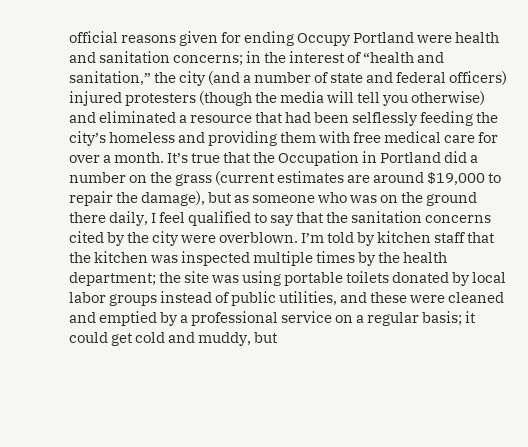official reasons given for ending Occupy Portland were health and sanitation concerns; in the interest of “health and sanitation,” the city (and a number of state and federal officers) injured protesters (though the media will tell you otherwise) and eliminated a resource that had been selflessly feeding the city’s homeless and providing them with free medical care for over a month. It’s true that the Occupation in Portland did a number on the grass (current estimates are around $19,000 to repair the damage), but as someone who was on the ground there daily, I feel qualified to say that the sanitation concerns cited by the city were overblown. I’m told by kitchen staff that the kitchen was inspected multiple times by the health department; the site was using portable toilets donated by local labor groups instead of public utilities, and these were cleaned and emptied by a professional service on a regular basis; it could get cold and muddy, but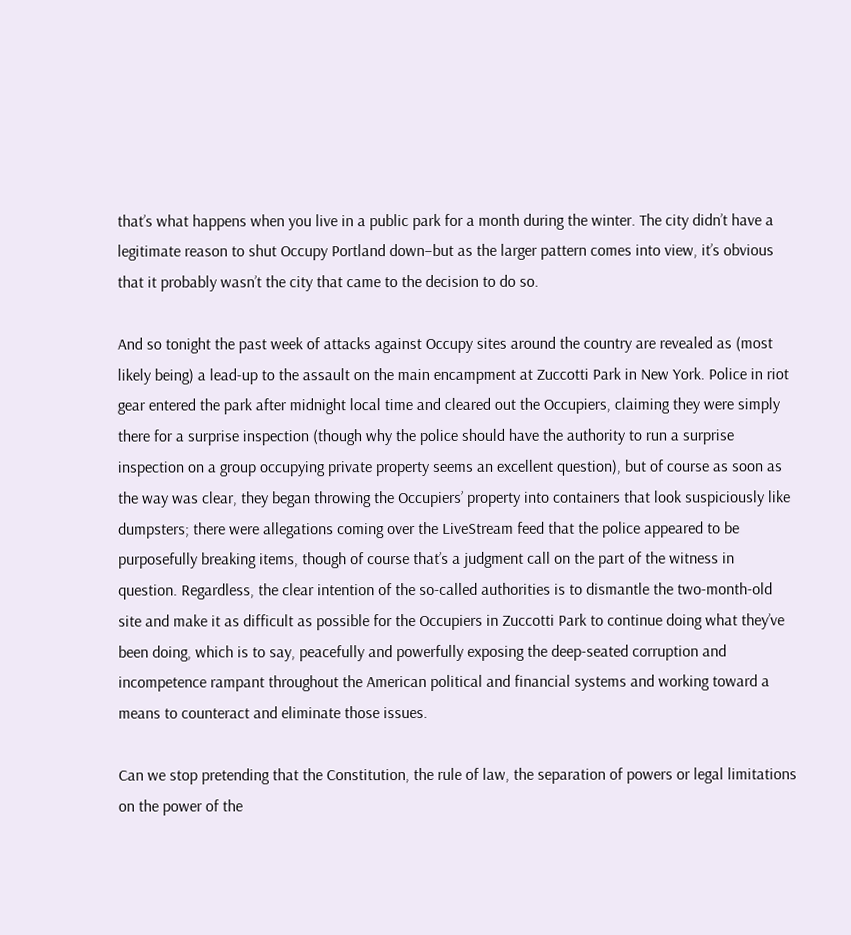that’s what happens when you live in a public park for a month during the winter. The city didn’t have a legitimate reason to shut Occupy Portland down–but as the larger pattern comes into view, it’s obvious that it probably wasn’t the city that came to the decision to do so.

And so tonight the past week of attacks against Occupy sites around the country are revealed as (most likely being) a lead-up to the assault on the main encampment at Zuccotti Park in New York. Police in riot gear entered the park after midnight local time and cleared out the Occupiers, claiming they were simply there for a surprise inspection (though why the police should have the authority to run a surprise inspection on a group occupying private property seems an excellent question), but of course as soon as the way was clear, they began throwing the Occupiers’ property into containers that look suspiciously like dumpsters; there were allegations coming over the LiveStream feed that the police appeared to be purposefully breaking items, though of course that’s a judgment call on the part of the witness in question. Regardless, the clear intention of the so-called authorities is to dismantle the two-month-old site and make it as difficult as possible for the Occupiers in Zuccotti Park to continue doing what they’ve been doing, which is to say, peacefully and powerfully exposing the deep-seated corruption and incompetence rampant throughout the American political and financial systems and working toward a means to counteract and eliminate those issues.

Can we stop pretending that the Constitution, the rule of law, the separation of powers or legal limitations on the power of the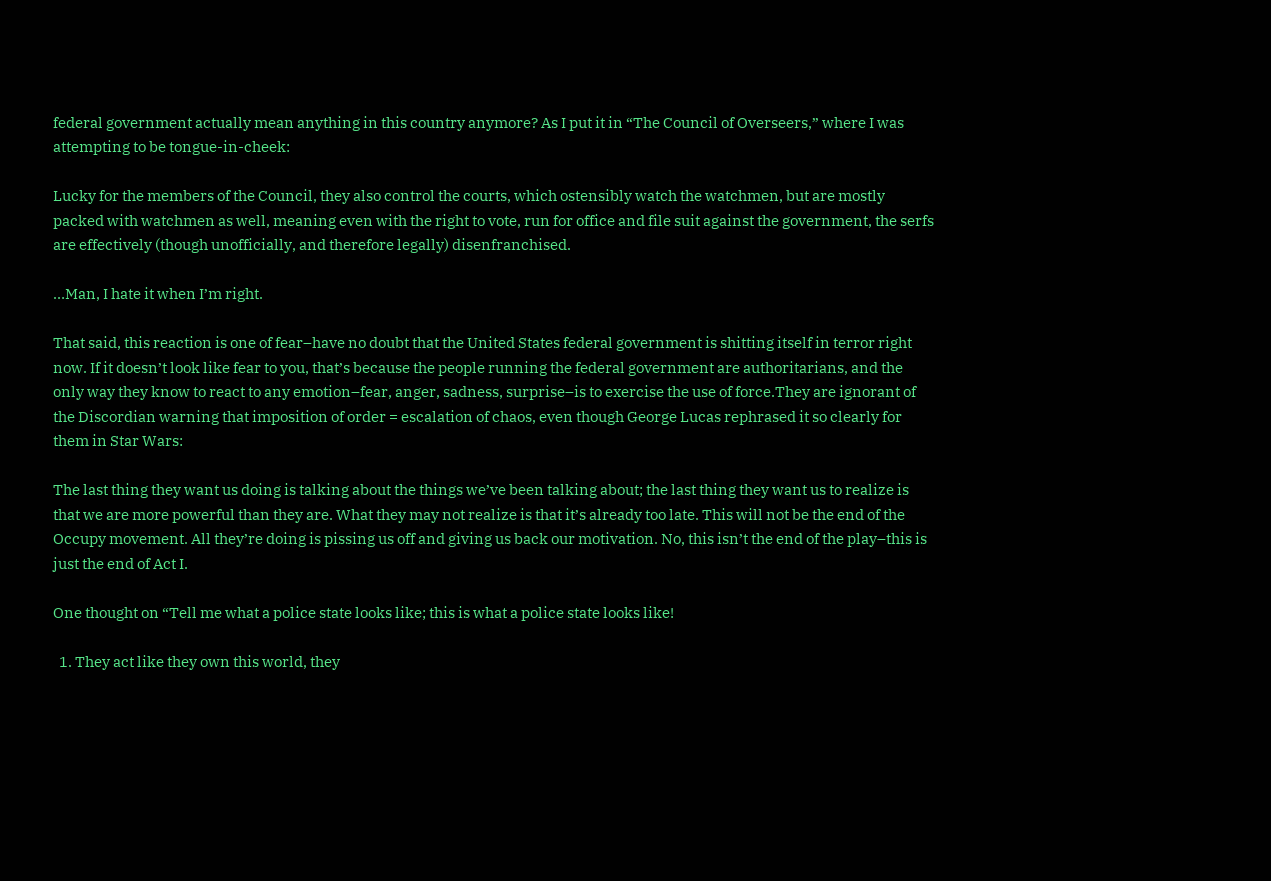federal government actually mean anything in this country anymore? As I put it in “The Council of Overseers,” where I was attempting to be tongue-in-cheek:

Lucky for the members of the Council, they also control the courts, which ostensibly watch the watchmen, but are mostly packed with watchmen as well, meaning even with the right to vote, run for office and file suit against the government, the serfs are effectively (though unofficially, and therefore legally) disenfranchised.

…Man, I hate it when I’m right.

That said, this reaction is one of fear–have no doubt that the United States federal government is shitting itself in terror right now. If it doesn’t look like fear to you, that’s because the people running the federal government are authoritarians, and the only way they know to react to any emotion–fear, anger, sadness, surprise–is to exercise the use of force.They are ignorant of the Discordian warning that imposition of order = escalation of chaos, even though George Lucas rephrased it so clearly for them in Star Wars:

The last thing they want us doing is talking about the things we’ve been talking about; the last thing they want us to realize is that we are more powerful than they are. What they may not realize is that it’s already too late. This will not be the end of the Occupy movement. All they’re doing is pissing us off and giving us back our motivation. No, this isn’t the end of the play–this is just the end of Act I.

One thought on “Tell me what a police state looks like; this is what a police state looks like!

  1. They act like they own this world, they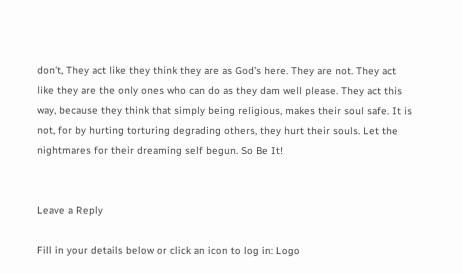don’t, They act like they think they are as God’s here. They are not. They act like they are the only ones who can do as they dam well please. They act this way, because they think that simply being religious, makes their soul safe. It is not, for by hurting torturing degrading others, they hurt their souls. Let the nightmares for their dreaming self begun. So Be It!


Leave a Reply

Fill in your details below or click an icon to log in: Logo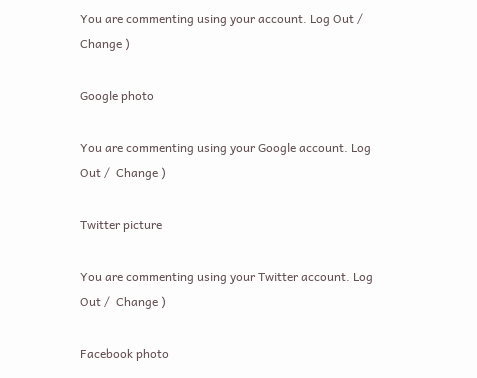You are commenting using your account. Log Out /  Change )

Google photo

You are commenting using your Google account. Log Out /  Change )

Twitter picture

You are commenting using your Twitter account. Log Out /  Change )

Facebook photo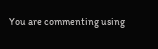You are commenting using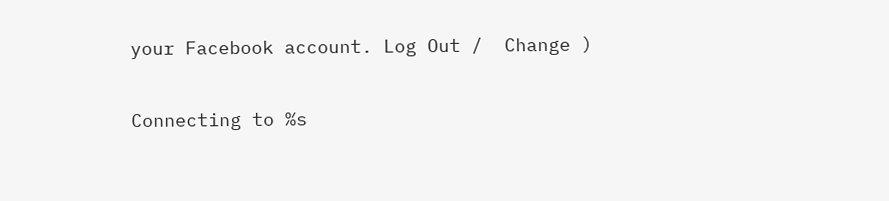your Facebook account. Log Out /  Change )

Connecting to %s